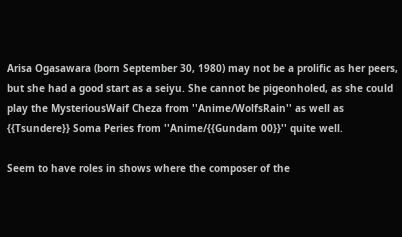Arisa Ogasawara (born September 30, 1980) may not be a prolific as her peers, but she had a good start as a seiyu. She cannot be pigeonholed, as she could play the MysteriousWaif Cheza from ''Anime/WolfsRain'' as well as {{Tsundere}} Soma Peries from ''Anime/{{Gundam 00}}'' quite well.

Seem to have roles in shows where the composer of the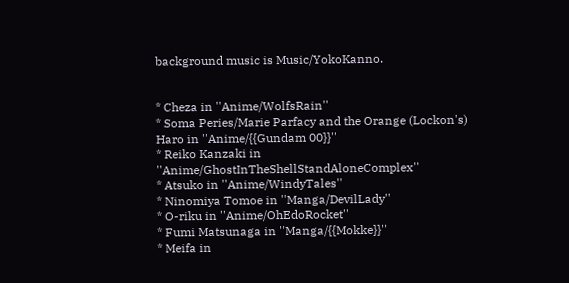background music is Music/YokoKanno.


* Cheza in ''Anime/WolfsRain''
* Soma Peries/Marie Parfacy and the Orange (Lockon's) Haro in ''Anime/{{Gundam 00}}''
* Reiko Kanzaki in ''Anime/GhostInTheShellStandAloneComplex''
* Atsuko in ''Anime/WindyTales''
* Ninomiya Tomoe in ''Manga/DevilLady''
* O-riku in ''Anime/OhEdoRocket''
* Fumi Matsunaga in ''Manga/{{Mokke}}''
* Meifa in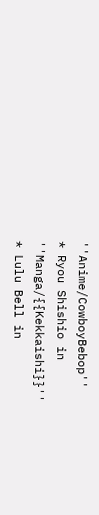''Anime/CowboyBebop''
* Ryou Shishio in ''Manga/{{Kekkaishi}}''
* Lulu Bell in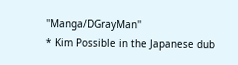''Manga/DGrayMan''
* Kim Possible in the Japanese dub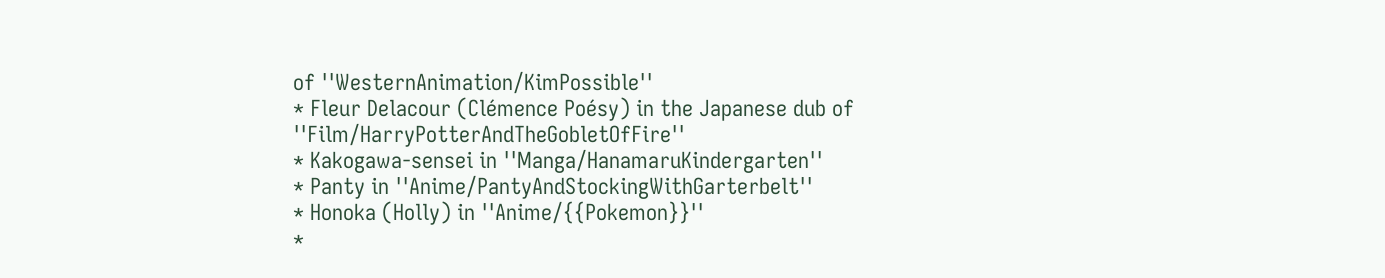of ''WesternAnimation/KimPossible''
* Fleur Delacour (Clémence Poésy) in the Japanese dub of ''Film/HarryPotterAndTheGobletOfFire''
* Kakogawa-sensei in ''Manga/HanamaruKindergarten''
* Panty in ''Anime/PantyAndStockingWithGarterbelt''
* Honoka (Holly) in ''Anime/{{Pokemon}}''
*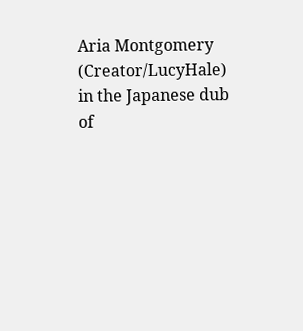Aria Montgomery (Creator/LucyHale) in the Japanese dub of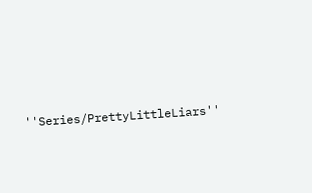''Series/PrettyLittleLiars''